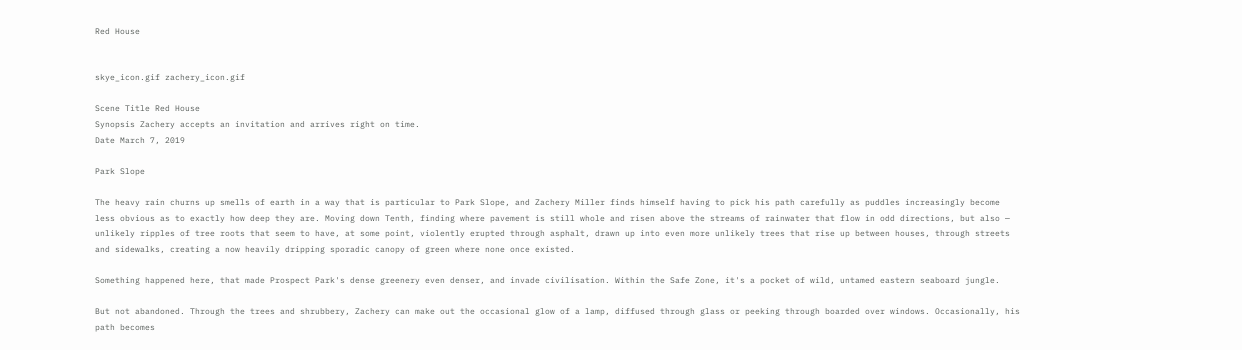Red House


skye_icon.gif zachery_icon.gif

Scene Title Red House
Synopsis Zachery accepts an invitation and arrives right on time.
Date March 7, 2019

Park Slope

The heavy rain churns up smells of earth in a way that is particular to Park Slope, and Zachery Miller finds himself having to pick his path carefully as puddles increasingly become less obvious as to exactly how deep they are. Moving down Tenth, finding where pavement is still whole and risen above the streams of rainwater that flow in odd directions, but also — unlikely ripples of tree roots that seem to have, at some point, violently erupted through asphalt, drawn up into even more unlikely trees that rise up between houses, through streets and sidewalks, creating a now heavily dripping sporadic canopy of green where none once existed.

Something happened here, that made Prospect Park's dense greenery even denser, and invade civilisation. Within the Safe Zone, it's a pocket of wild, untamed eastern seaboard jungle.

But not abandoned. Through the trees and shrubbery, Zachery can make out the occasional glow of a lamp, diffused through glass or peeking through boarded over windows. Occasionally, his path becomes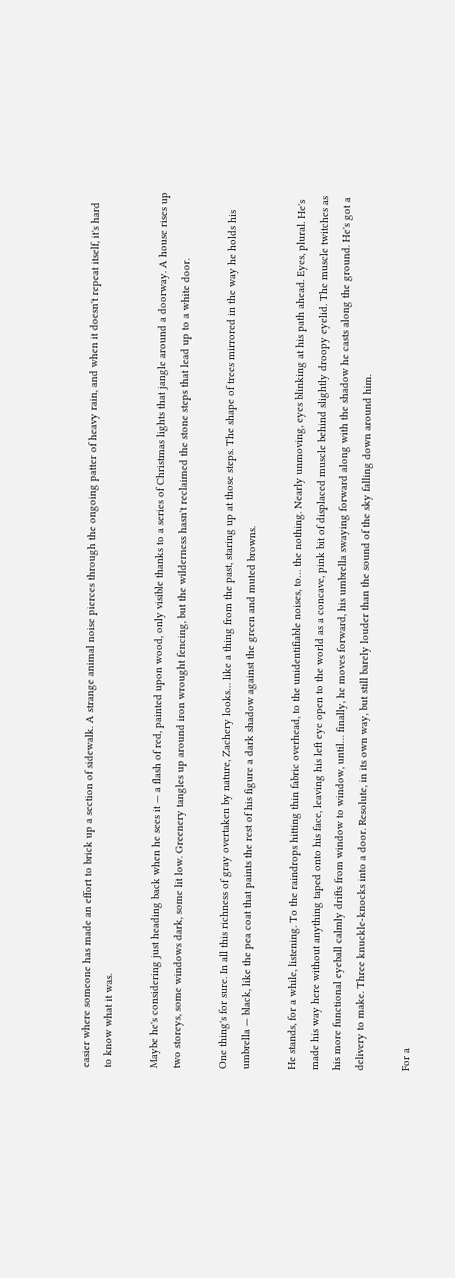easier where someone has made an effort to brick up a section of sidewalk. A strange animal noise pierces through the ongoing patter of heavy rain, and when it doesn't repeat itself, it's hard to know what it was.

Maybe he's considering just heading back when he sees it — a flash of red, painted upon wood, only visible thanks to a series of Christmas lights that jangle around a doorway. A house rises up two storeys, some windows dark, some lit low. Greenery tangles up around iron wrought fencing, but the wilderness hasn't reclaimed the stone steps that lead up to a white door.

One thing's for sure. In all this richness of gray overtaken by nature, Zachery looks… like a thing from the past, staring up at those steps. The shape of trees mirrored in the way he holds his umbrella — black, like the pea coat that paints the rest of his figure a dark shadow against the green and muted browns.

He stands, for a while, listening. To the raindrops hitting thin fabric overhead, to the unidentifiable noises, to… the nothing. Nearly unmoving, eyes blinking at his path ahead. Eyes, plural. He's made his way here without anything taped onto his face, leaving his left eye open to the world as a concave, pink bit of displaced muscle behind slightly droopy eyelid. The muscle twitches as his more functional eyeball calmly drifts from window to window, until… finally, he moves forward, his umbrella swaying forward along with the shadow he casts along the ground. He's got a delivery to make. Three knuckle-knocks into a door. Resolute, in its own way, but still barely louder than the sound of the sky falling down around him.

For a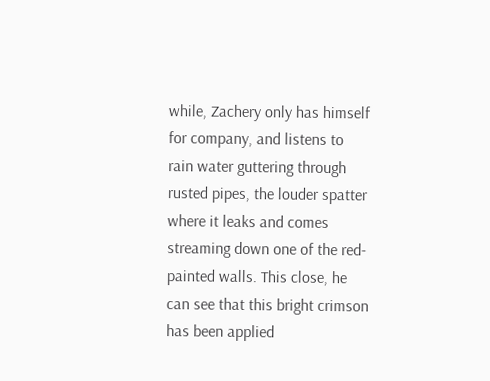while, Zachery only has himself for company, and listens to rain water guttering through rusted pipes, the louder spatter where it leaks and comes streaming down one of the red-painted walls. This close, he can see that this bright crimson has been applied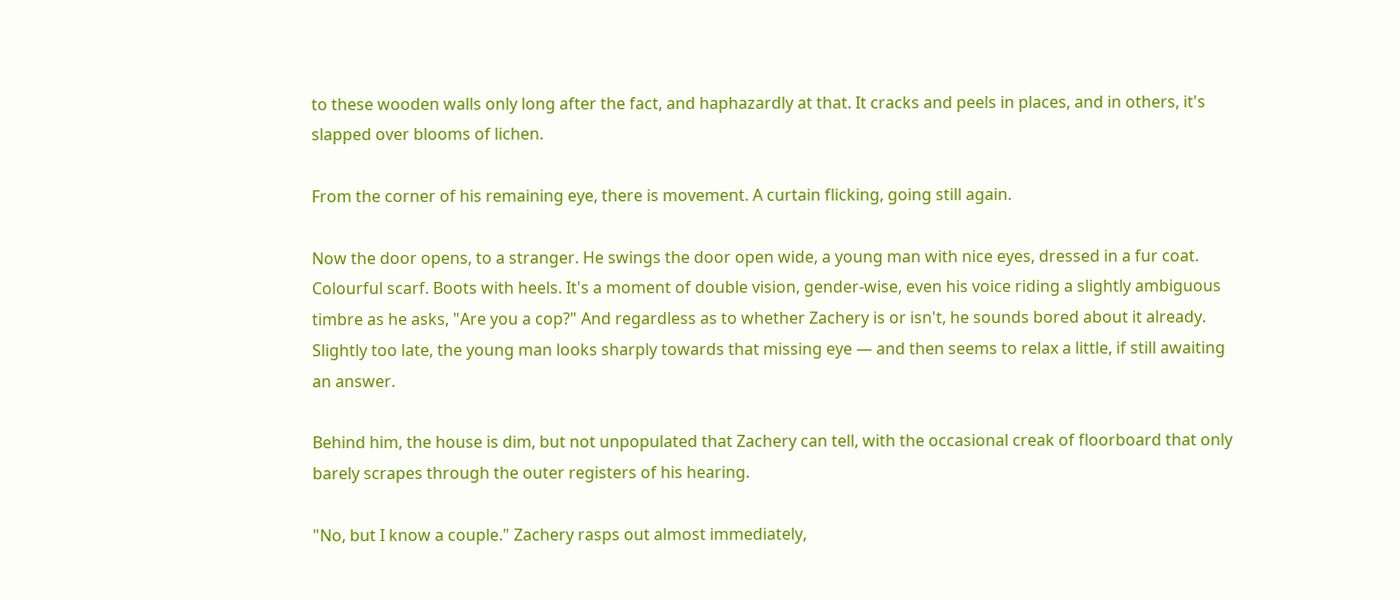to these wooden walls only long after the fact, and haphazardly at that. It cracks and peels in places, and in others, it's slapped over blooms of lichen.

From the corner of his remaining eye, there is movement. A curtain flicking, going still again.

Now the door opens, to a stranger. He swings the door open wide, a young man with nice eyes, dressed in a fur coat. Colourful scarf. Boots with heels. It's a moment of double vision, gender-wise, even his voice riding a slightly ambiguous timbre as he asks, "Are you a cop?" And regardless as to whether Zachery is or isn't, he sounds bored about it already. Slightly too late, the young man looks sharply towards that missing eye — and then seems to relax a little, if still awaiting an answer.

Behind him, the house is dim, but not unpopulated that Zachery can tell, with the occasional creak of floorboard that only barely scrapes through the outer registers of his hearing.

"No, but I know a couple." Zachery rasps out almost immediately,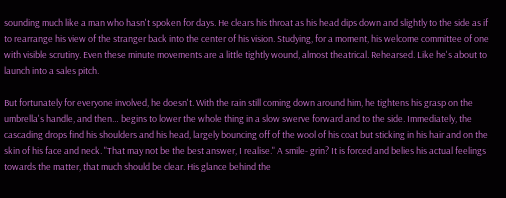sounding much like a man who hasn't spoken for days. He clears his throat as his head dips down and slightly to the side as if to rearrange his view of the stranger back into the center of his vision. Studying, for a moment, his welcome committee of one with visible scrutiny. Even these minute movements are a little tightly wound, almost theatrical. Rehearsed. Like he's about to launch into a sales pitch.

But fortunately for everyone involved, he doesn't. With the rain still coming down around him, he tightens his grasp on the umbrella's handle, and then… begins to lower the whole thing in a slow swerve forward and to the side. Immediately, the cascading drops find his shoulders and his head, largely bouncing off of the wool of his coat but sticking in his hair and on the skin of his face and neck. "That may not be the best answer, I realise." A smile- grin? It is forced and belies his actual feelings towards the matter, that much should be clear. His glance behind the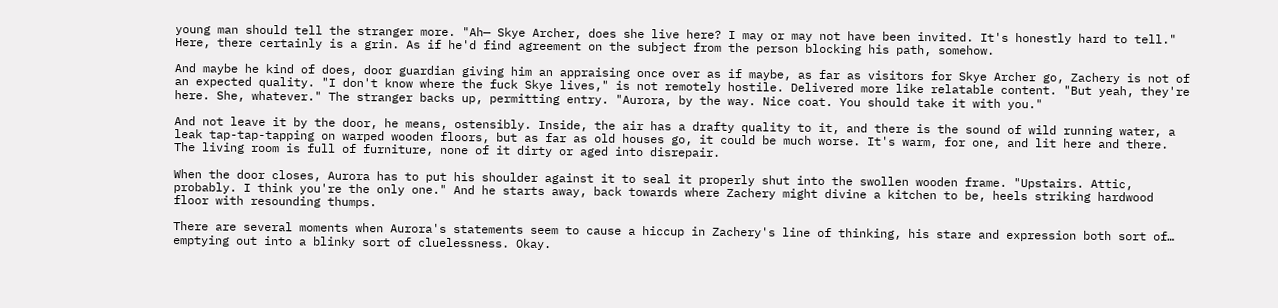young man should tell the stranger more. "Ah— Skye Archer, does she live here? I may or may not have been invited. It's honestly hard to tell." Here, there certainly is a grin. As if he'd find agreement on the subject from the person blocking his path, somehow.

And maybe he kind of does, door guardian giving him an appraising once over as if maybe, as far as visitors for Skye Archer go, Zachery is not of an expected quality. "I don't know where the fuck Skye lives," is not remotely hostile. Delivered more like relatable content. "But yeah, they're here. She, whatever." The stranger backs up, permitting entry. "Aurora, by the way. Nice coat. You should take it with you."

And not leave it by the door, he means, ostensibly. Inside, the air has a drafty quality to it, and there is the sound of wild running water, a leak tap-tap-tapping on warped wooden floors, but as far as old houses go, it could be much worse. It's warm, for one, and lit here and there. The living room is full of furniture, none of it dirty or aged into disrepair.

When the door closes, Aurora has to put his shoulder against it to seal it properly shut into the swollen wooden frame. "Upstairs. Attic, probably. I think you're the only one." And he starts away, back towards where Zachery might divine a kitchen to be, heels striking hardwood floor with resounding thumps.

There are several moments when Aurora's statements seem to cause a hiccup in Zachery's line of thinking, his stare and expression both sort of… emptying out into a blinky sort of cluelessness. Okay.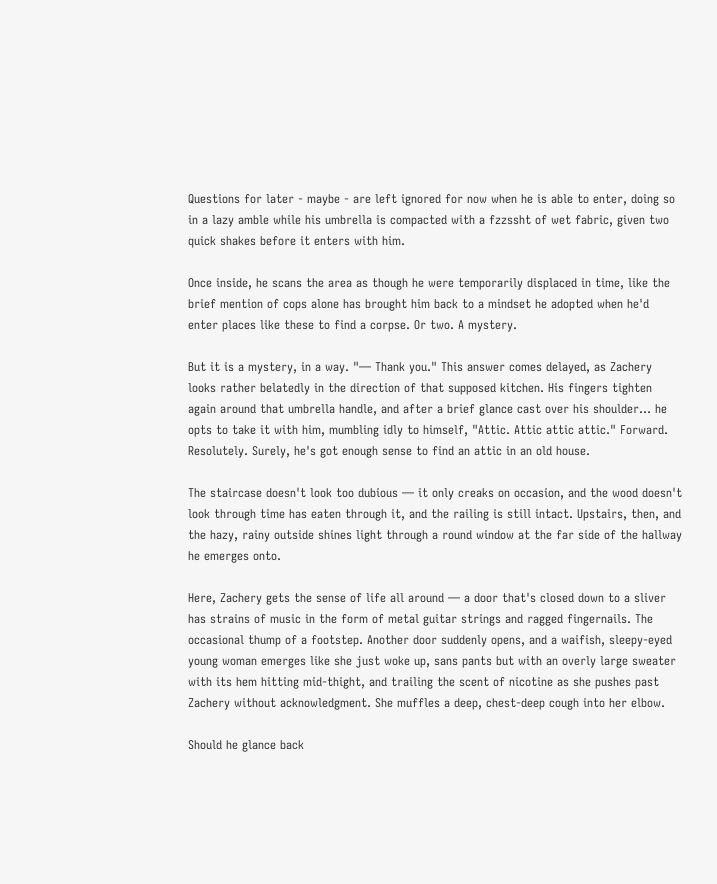Questions for later - maybe - are left ignored for now when he is able to enter, doing so in a lazy amble while his umbrella is compacted with a fzzssht of wet fabric, given two quick shakes before it enters with him.

Once inside, he scans the area as though he were temporarily displaced in time, like the brief mention of cops alone has brought him back to a mindset he adopted when he'd enter places like these to find a corpse. Or two. A mystery.

But it is a mystery, in a way. "— Thank you." This answer comes delayed, as Zachery looks rather belatedly in the direction of that supposed kitchen. His fingers tighten again around that umbrella handle, and after a brief glance cast over his shoulder… he opts to take it with him, mumbling idly to himself, "Attic. Attic attic attic." Forward. Resolutely. Surely, he's got enough sense to find an attic in an old house.

The staircase doesn't look too dubious — it only creaks on occasion, and the wood doesn't look through time has eaten through it, and the railing is still intact. Upstairs, then, and the hazy, rainy outside shines light through a round window at the far side of the hallway he emerges onto.

Here, Zachery gets the sense of life all around — a door that's closed down to a sliver has strains of music in the form of metal guitar strings and ragged fingernails. The occasional thump of a footstep. Another door suddenly opens, and a waifish, sleepy-eyed young woman emerges like she just woke up, sans pants but with an overly large sweater with its hem hitting mid-thight, and trailing the scent of nicotine as she pushes past Zachery without acknowledgment. She muffles a deep, chest-deep cough into her elbow.

Should he glance back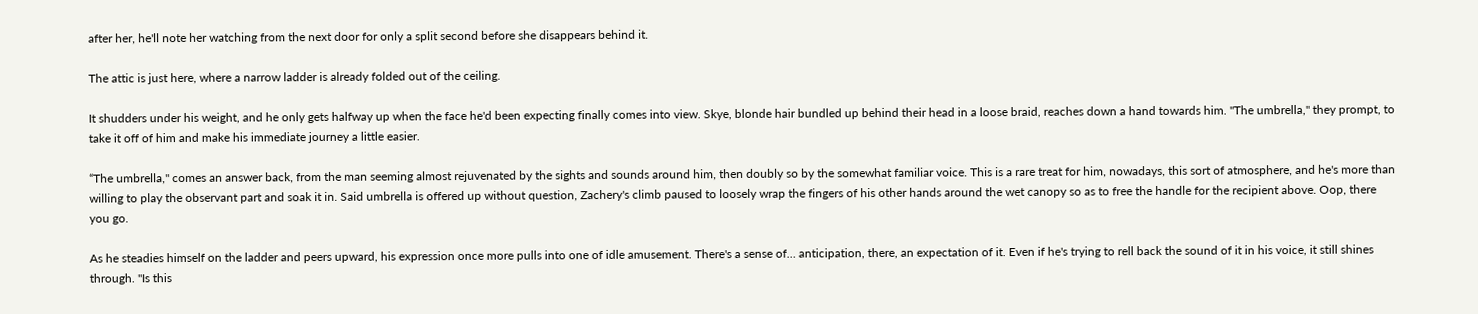after her, he'll note her watching from the next door for only a split second before she disappears behind it.

The attic is just here, where a narrow ladder is already folded out of the ceiling.

It shudders under his weight, and he only gets halfway up when the face he'd been expecting finally comes into view. Skye, blonde hair bundled up behind their head in a loose braid, reaches down a hand towards him. "The umbrella," they prompt, to take it off of him and make his immediate journey a little easier.

“The umbrella," comes an answer back, from the man seeming almost rejuvenated by the sights and sounds around him, then doubly so by the somewhat familiar voice. This is a rare treat for him, nowadays, this sort of atmosphere, and he's more than willing to play the observant part and soak it in. Said umbrella is offered up without question, Zachery's climb paused to loosely wrap the fingers of his other hands around the wet canopy so as to free the handle for the recipient above. Oop, there you go.

As he steadies himself on the ladder and peers upward, his expression once more pulls into one of idle amusement. There's a sense of… anticipation, there, an expectation of it. Even if he's trying to rell back the sound of it in his voice, it still shines through. "Is this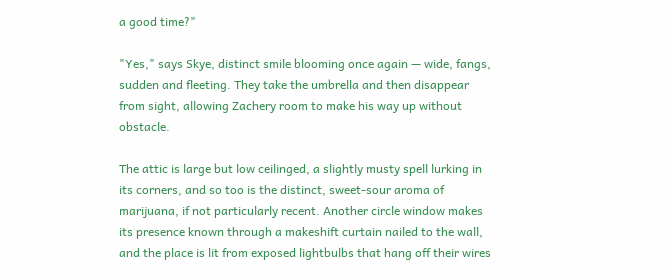a good time?"

"Yes," says Skye, distinct smile blooming once again — wide, fangs, sudden and fleeting. They take the umbrella and then disappear from sight, allowing Zachery room to make his way up without obstacle.

The attic is large but low ceilinged, a slightly musty spell lurking in its corners, and so too is the distinct, sweet-sour aroma of marijuana, if not particularly recent. Another circle window makes its presence known through a makeshift curtain nailed to the wall, and the place is lit from exposed lightbulbs that hang off their wires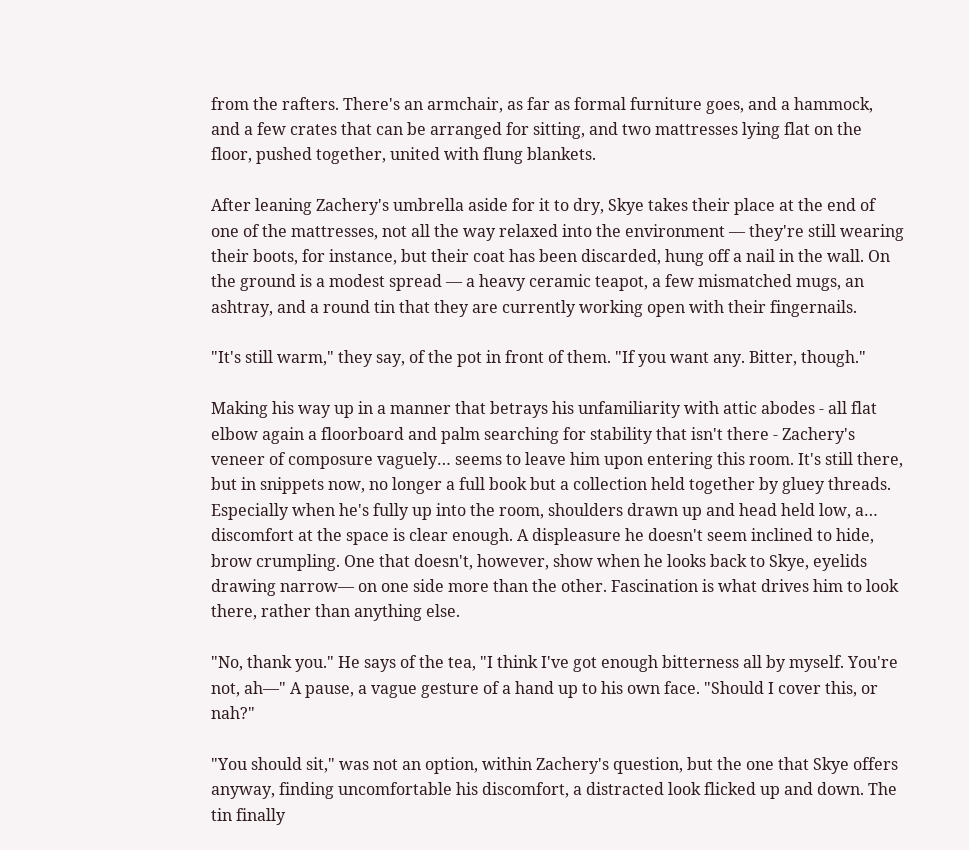from the rafters. There's an armchair, as far as formal furniture goes, and a hammock, and a few crates that can be arranged for sitting, and two mattresses lying flat on the floor, pushed together, united with flung blankets.

After leaning Zachery's umbrella aside for it to dry, Skye takes their place at the end of one of the mattresses, not all the way relaxed into the environment — they're still wearing their boots, for instance, but their coat has been discarded, hung off a nail in the wall. On the ground is a modest spread — a heavy ceramic teapot, a few mismatched mugs, an ashtray, and a round tin that they are currently working open with their fingernails.

"It's still warm," they say, of the pot in front of them. "If you want any. Bitter, though."

Making his way up in a manner that betrays his unfamiliarity with attic abodes - all flat elbow again a floorboard and palm searching for stability that isn't there - Zachery's veneer of composure vaguely… seems to leave him upon entering this room. It's still there, but in snippets now, no longer a full book but a collection held together by gluey threads. Especially when he's fully up into the room, shoulders drawn up and head held low, a… discomfort at the space is clear enough. A displeasure he doesn't seem inclined to hide, brow crumpling. One that doesn't, however, show when he looks back to Skye, eyelids drawing narrow— on one side more than the other. Fascination is what drives him to look there, rather than anything else.

"No, thank you." He says of the tea, "I think I've got enough bitterness all by myself. You're not, ah—" A pause, a vague gesture of a hand up to his own face. "Should I cover this, or nah?"

"You should sit," was not an option, within Zachery's question, but the one that Skye offers anyway, finding uncomfortable his discomfort, a distracted look flicked up and down. The tin finally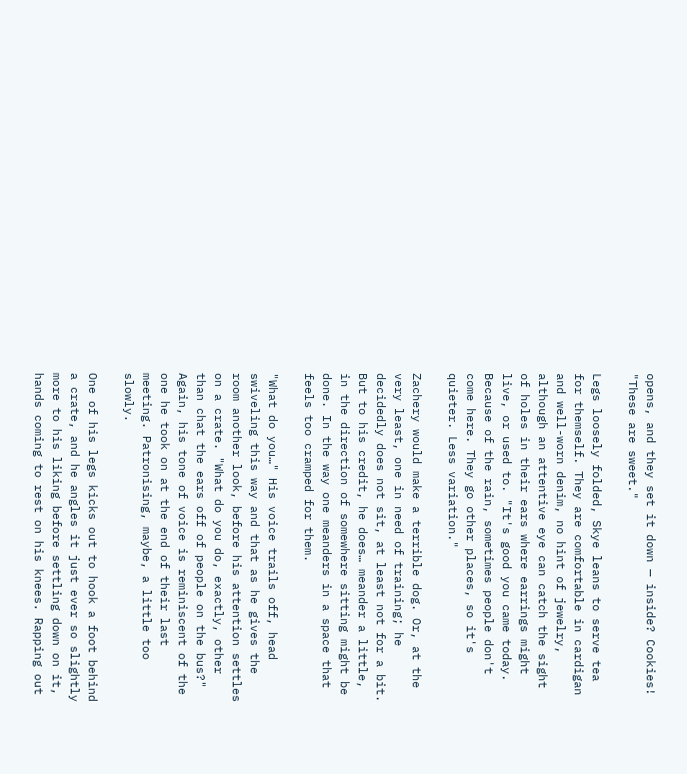opens, and they set it down — inside? Cookies! "These are sweet."

Legs loosely folded, Skye leans to serve tea for themself. They are comfortable in cardigan and well-worn denim, no hint of jewelry, although an attentive eye can catch the sight of holes in their ears where earrings might live, or used to. "It's good you came today. Because of the rain, sometimes people don't come here. They go other places, so it's quieter. Less variation."

Zachery would make a terrible dog. Or, at the very least, one in need of training; he decidedly does not sit, at least not for a bit. But to his credit, he does… meander a little, in the direction of somewhere sitting might be done. In the way one meanders in a space that feels too cramped for them.

"What do you…" His voice trails off, head swiveling this way and that as he gives the room another look, before his attention settles on a crate. "What do you do, exactly, other than chat the ears off of people on the bus?" Again, his tone of voice is reminiscent of the one he took on at the end of their last meeting. Patronising, maybe, a little too slowly.

One of his legs kicks out to hook a foot behind a crate, and he angles it just ever so slightly more to his liking before settling down on it, hands coming to rest on his knees. Rapping out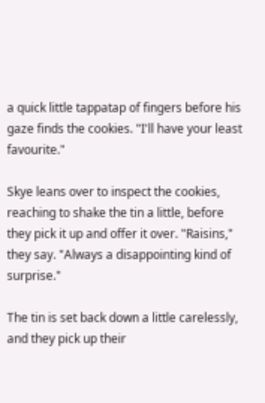a quick little tappatap of fingers before his gaze finds the cookies. "I'll have your least favourite."

Skye leans over to inspect the cookies, reaching to shake the tin a little, before they pick it up and offer it over. "Raisins," they say. "Always a disappointing kind of surprise."

The tin is set back down a little carelessly, and they pick up their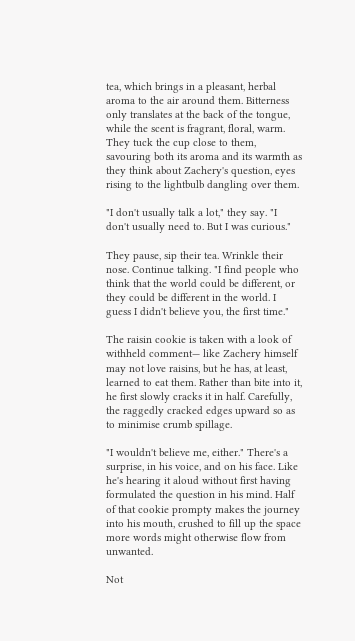tea, which brings in a pleasant, herbal aroma to the air around them. Bitterness only translates at the back of the tongue, while the scent is fragrant, floral, warm. They tuck the cup close to them, savouring both its aroma and its warmth as they think about Zachery's question, eyes rising to the lightbulb dangling over them.

"I don't usually talk a lot," they say. "I don't usually need to. But I was curious."

They pause, sip their tea. Wrinkle their nose. Continue talking. "I find people who think that the world could be different, or they could be different in the world. I guess I didn't believe you, the first time."

The raisin cookie is taken with a look of withheld comment— like Zachery himself may not love raisins, but he has, at least, learned to eat them. Rather than bite into it, he first slowly cracks it in half. Carefully, the raggedly cracked edges upward so as to minimise crumb spillage.

"I wouldn't believe me, either." There's a surprise, in his voice, and on his face. Like he's hearing it aloud without first having formulated the question in his mind. Half of that cookie prompty makes the journey into his mouth, crushed to fill up the space more words might otherwise flow from unwanted.

Not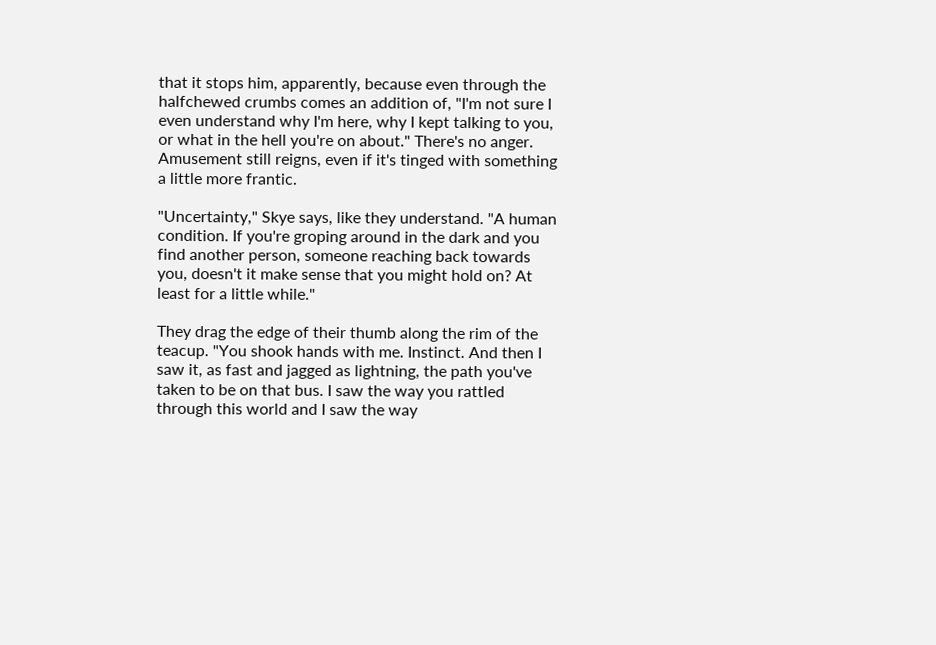that it stops him, apparently, because even through the halfchewed crumbs comes an addition of, "I'm not sure I even understand why I'm here, why I kept talking to you, or what in the hell you're on about." There's no anger. Amusement still reigns, even if it's tinged with something a little more frantic.

"Uncertainty," Skye says, like they understand. "A human condition. If you're groping around in the dark and you find another person, someone reaching back towards you, doesn't it make sense that you might hold on? At least for a little while."

They drag the edge of their thumb along the rim of the teacup. "You shook hands with me. Instinct. And then I saw it, as fast and jagged as lightning, the path you've taken to be on that bus. I saw the way you rattled through this world and I saw the way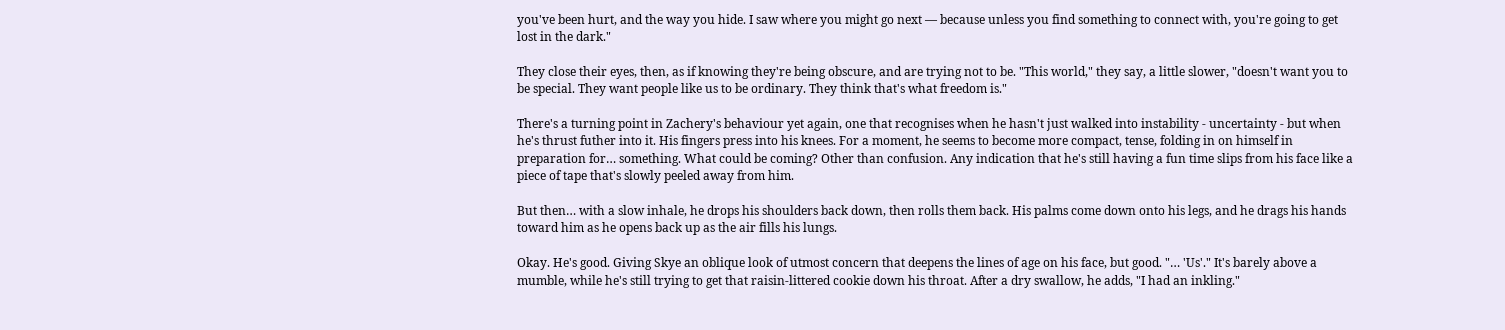you've been hurt, and the way you hide. I saw where you might go next — because unless you find something to connect with, you're going to get lost in the dark."

They close their eyes, then, as if knowing they're being obscure, and are trying not to be. "This world," they say, a little slower, "doesn't want you to be special. They want people like us to be ordinary. They think that's what freedom is."

There's a turning point in Zachery's behaviour yet again, one that recognises when he hasn't just walked into instability - uncertainty - but when he's thrust futher into it. His fingers press into his knees. For a moment, he seems to become more compact, tense, folding in on himself in preparation for… something. What could be coming? Other than confusion. Any indication that he's still having a fun time slips from his face like a piece of tape that's slowly peeled away from him.

But then… with a slow inhale, he drops his shoulders back down, then rolls them back. His palms come down onto his legs, and he drags his hands toward him as he opens back up as the air fills his lungs.

Okay. He's good. Giving Skye an oblique look of utmost concern that deepens the lines of age on his face, but good. "… 'Us'." It's barely above a mumble, while he's still trying to get that raisin-littered cookie down his throat. After a dry swallow, he adds, "I had an inkling."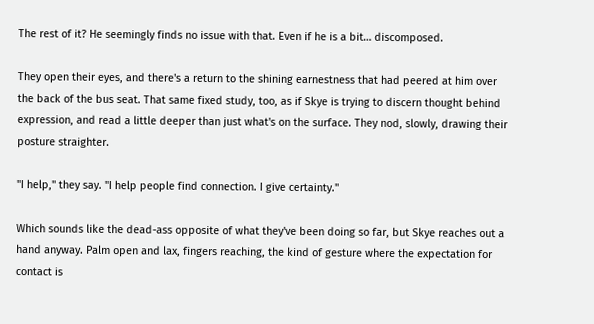The rest of it? He seemingly finds no issue with that. Even if he is a bit… discomposed.

They open their eyes, and there's a return to the shining earnestness that had peered at him over the back of the bus seat. That same fixed study, too, as if Skye is trying to discern thought behind expression, and read a little deeper than just what's on the surface. They nod, slowly, drawing their posture straighter.

"I help," they say. "I help people find connection. I give certainty."

Which sounds like the dead-ass opposite of what they've been doing so far, but Skye reaches out a hand anyway. Palm open and lax, fingers reaching, the kind of gesture where the expectation for contact is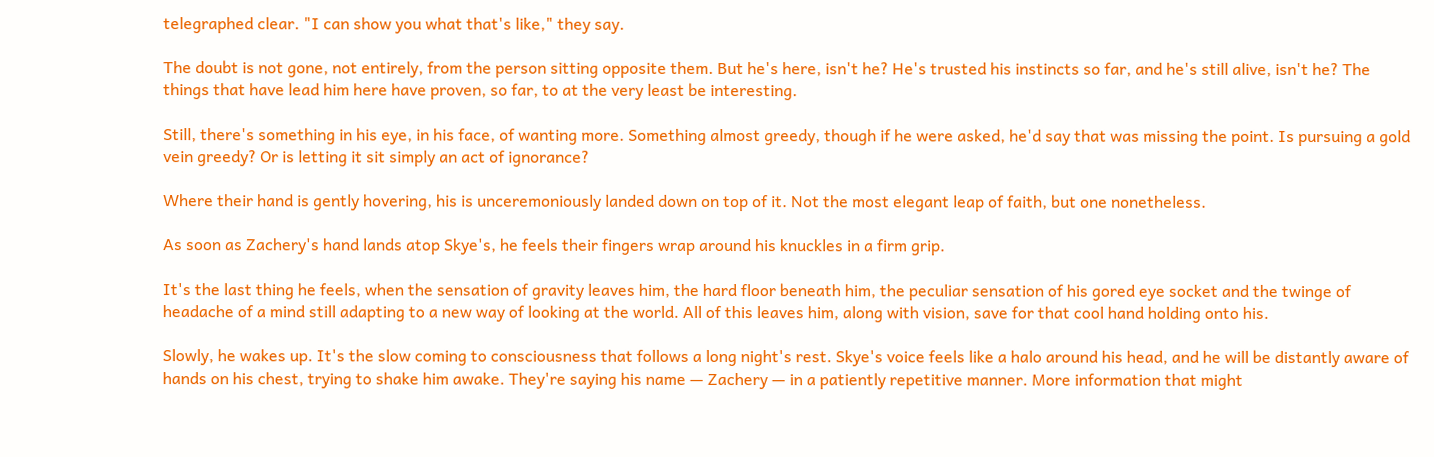telegraphed clear. "I can show you what that's like," they say.

The doubt is not gone, not entirely, from the person sitting opposite them. But he's here, isn't he? He's trusted his instincts so far, and he's still alive, isn't he? The things that have lead him here have proven, so far, to at the very least be interesting.

Still, there's something in his eye, in his face, of wanting more. Something almost greedy, though if he were asked, he'd say that was missing the point. Is pursuing a gold vein greedy? Or is letting it sit simply an act of ignorance?

Where their hand is gently hovering, his is unceremoniously landed down on top of it. Not the most elegant leap of faith, but one nonetheless.

As soon as Zachery's hand lands atop Skye's, he feels their fingers wrap around his knuckles in a firm grip.

It's the last thing he feels, when the sensation of gravity leaves him, the hard floor beneath him, the peculiar sensation of his gored eye socket and the twinge of headache of a mind still adapting to a new way of looking at the world. All of this leaves him, along with vision, save for that cool hand holding onto his.

Slowly, he wakes up. It's the slow coming to consciousness that follows a long night's rest. Skye's voice feels like a halo around his head, and he will be distantly aware of hands on his chest, trying to shake him awake. They're saying his name — Zachery — in a patiently repetitive manner. More information that might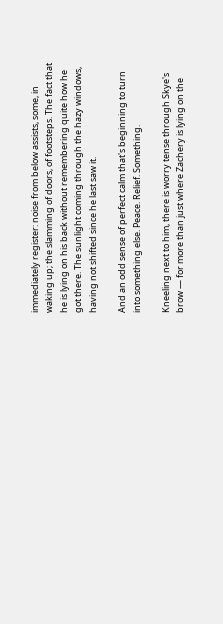immediately register: noise from below assists, some, in waking up; the slamming of doors, of footsteps. The fact that he is lying on his back without remembering quite how he got there. The sunlight coming through the hazy windows, having not shifted since he last saw it.

And an odd sense of perfect calm that's beginning to turn into something else. Peace. Relief. Something.

Kneeling next to him, there is worry tense through Skye's brow — for more than just where Zachery is lying on the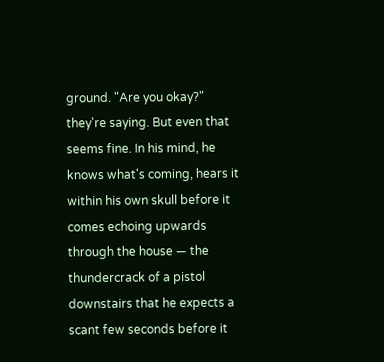ground. "Are you okay?" they're saying. But even that seems fine. In his mind, he knows what's coming, hears it within his own skull before it comes echoing upwards through the house — the thundercrack of a pistol downstairs that he expects a scant few seconds before it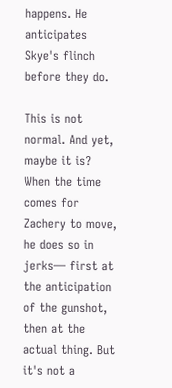happens. He anticipates Skye's flinch before they do.

This is not normal. And yet, maybe it is? When the time comes for Zachery to move, he does so in jerks— first at the anticipation of the gunshot, then at the actual thing. But it's not a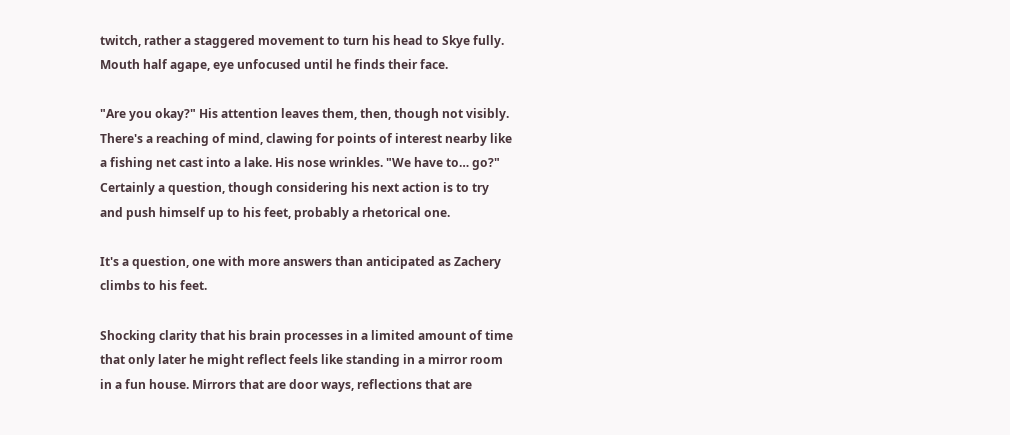twitch, rather a staggered movement to turn his head to Skye fully. Mouth half agape, eye unfocused until he finds their face.

"Are you okay?" His attention leaves them, then, though not visibly. There's a reaching of mind, clawing for points of interest nearby like a fishing net cast into a lake. His nose wrinkles. "We have to… go?" Certainly a question, though considering his next action is to try and push himself up to his feet, probably a rhetorical one.

It's a question, one with more answers than anticipated as Zachery climbs to his feet.

Shocking clarity that his brain processes in a limited amount of time that only later he might reflect feels like standing in a mirror room in a fun house. Mirrors that are door ways, reflections that are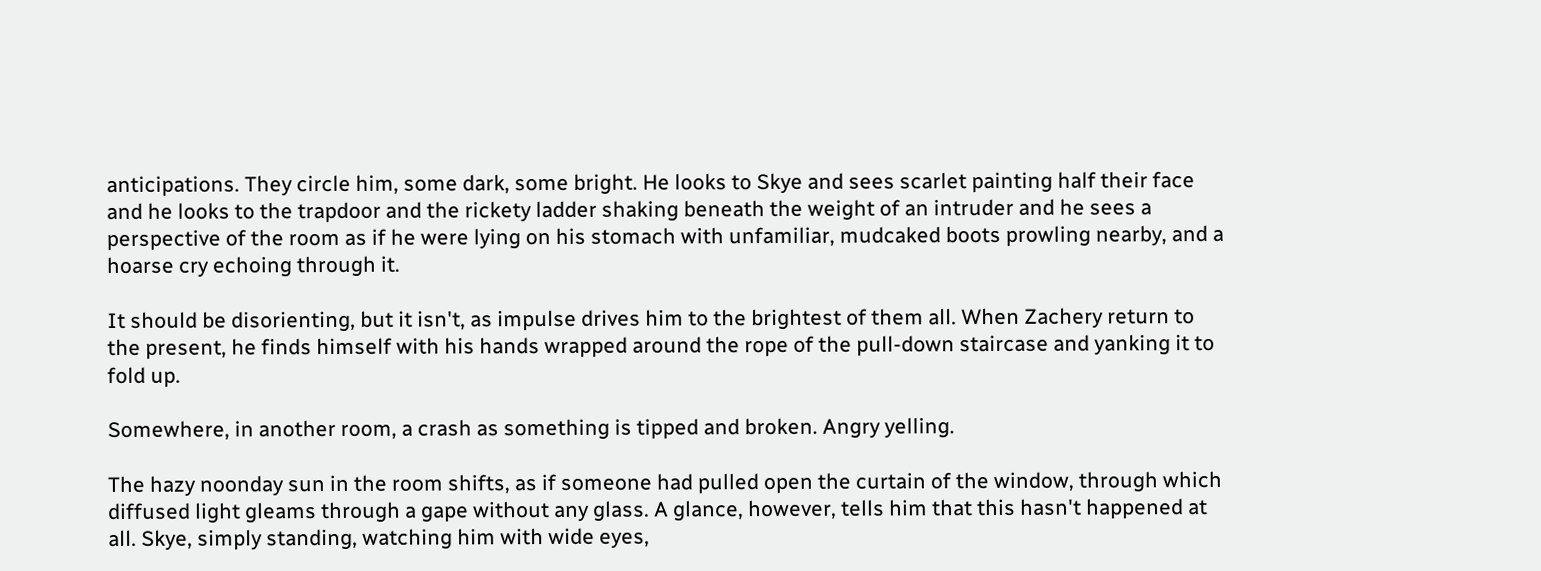anticipations. They circle him, some dark, some bright. He looks to Skye and sees scarlet painting half their face and he looks to the trapdoor and the rickety ladder shaking beneath the weight of an intruder and he sees a perspective of the room as if he were lying on his stomach with unfamiliar, mudcaked boots prowling nearby, and a hoarse cry echoing through it.

It should be disorienting, but it isn't, as impulse drives him to the brightest of them all. When Zachery return to the present, he finds himself with his hands wrapped around the rope of the pull-down staircase and yanking it to fold up.

Somewhere, in another room, a crash as something is tipped and broken. Angry yelling.

The hazy noonday sun in the room shifts, as if someone had pulled open the curtain of the window, through which diffused light gleams through a gape without any glass. A glance, however, tells him that this hasn't happened at all. Skye, simply standing, watching him with wide eyes,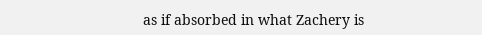as if absorbed in what Zachery is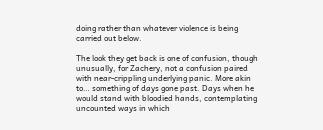doing rather than whatever violence is being carried out below.

The look they get back is one of confusion, though unusually, for Zachery, not a confusion paired with near-crippling underlying panic. More akin to… something of days gone past. Days when he would stand with bloodied hands, contemplating uncounted ways in which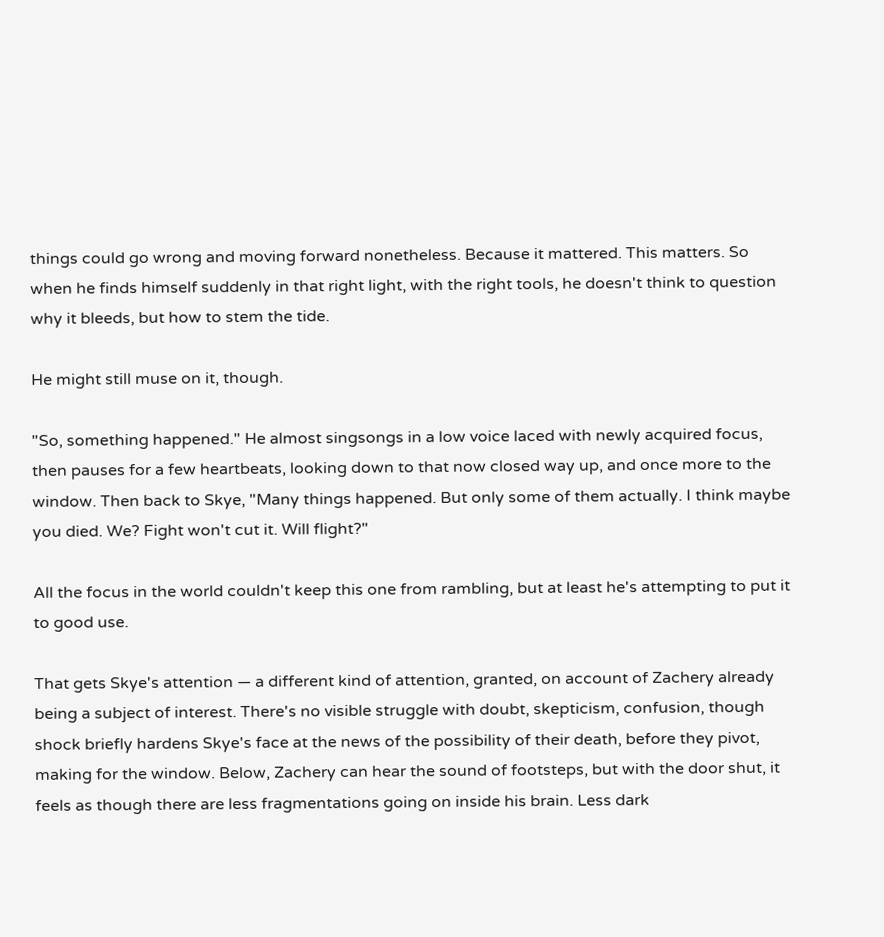things could go wrong and moving forward nonetheless. Because it mattered. This matters. So when he finds himself suddenly in that right light, with the right tools, he doesn't think to question why it bleeds, but how to stem the tide.

He might still muse on it, though.

"So, something happened." He almost singsongs in a low voice laced with newly acquired focus, then pauses for a few heartbeats, looking down to that now closed way up, and once more to the window. Then back to Skye, "Many things happened. But only some of them actually. I think maybe you died. We? Fight won't cut it. Will flight?"

All the focus in the world couldn't keep this one from rambling, but at least he's attempting to put it to good use.

That gets Skye's attention — a different kind of attention, granted, on account of Zachery already being a subject of interest. There's no visible struggle with doubt, skepticism, confusion, though shock briefly hardens Skye's face at the news of the possibility of their death, before they pivot, making for the window. Below, Zachery can hear the sound of footsteps, but with the door shut, it feels as though there are less fragmentations going on inside his brain. Less dark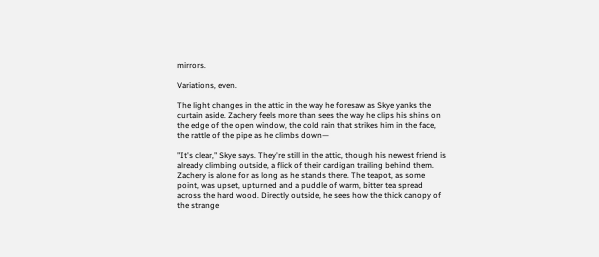mirrors.

Variations, even.

The light changes in the attic in the way he foresaw as Skye yanks the curtain aside. Zachery feels more than sees the way he clips his shins on the edge of the open window, the cold rain that strikes him in the face, the rattle of the pipe as he climbs down—

"It's clear," Skye says. They're still in the attic, though his newest friend is already climbing outside, a flick of their cardigan trailing behind them. Zachery is alone for as long as he stands there. The teapot, as some point, was upset, upturned and a puddle of warm, bitter tea spread across the hard wood. Directly outside, he sees how the thick canopy of the strange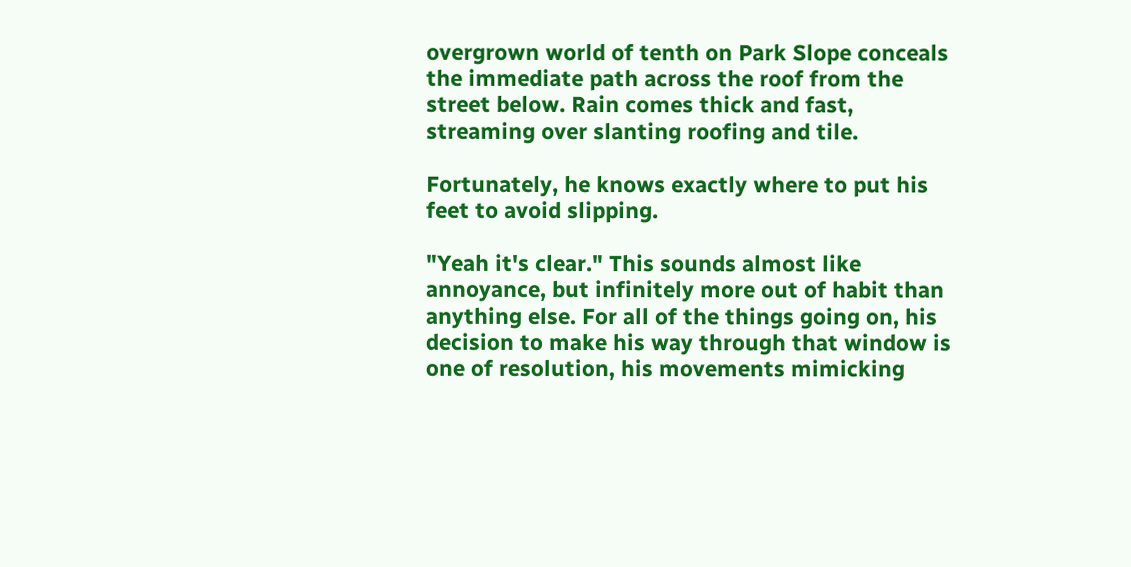overgrown world of tenth on Park Slope conceals the immediate path across the roof from the street below. Rain comes thick and fast, streaming over slanting roofing and tile.

Fortunately, he knows exactly where to put his feet to avoid slipping.

"Yeah it's clear." This sounds almost like annoyance, but infinitely more out of habit than anything else. For all of the things going on, his decision to make his way through that window is one of resolution, his movements mimicking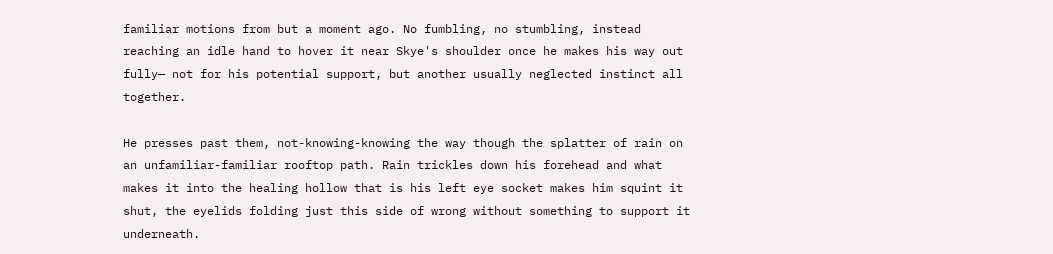familiar motions from but a moment ago. No fumbling, no stumbling, instead reaching an idle hand to hover it near Skye's shoulder once he makes his way out fully— not for his potential support, but another usually neglected instinct all together.

He presses past them, not-knowing-knowing the way though the splatter of rain on an unfamiliar-familiar rooftop path. Rain trickles down his forehead and what makes it into the healing hollow that is his left eye socket makes him squint it shut, the eyelids folding just this side of wrong without something to support it underneath.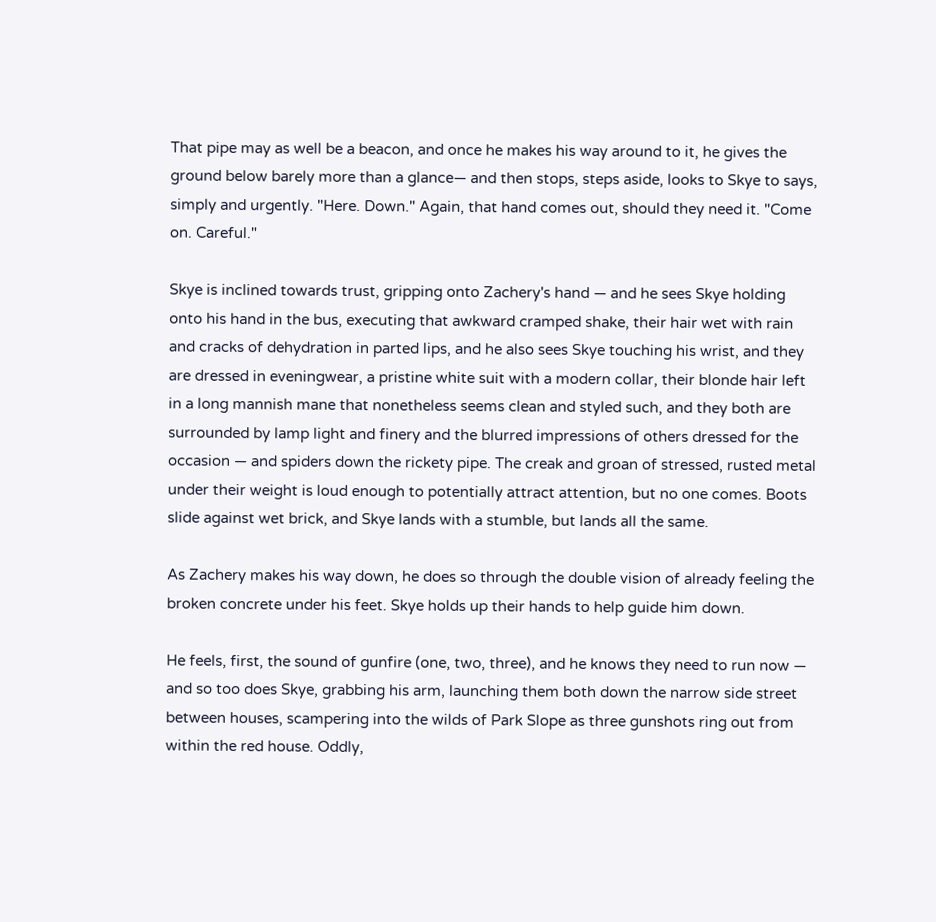That pipe may as well be a beacon, and once he makes his way around to it, he gives the ground below barely more than a glance— and then stops, steps aside, looks to Skye to says, simply and urgently. "Here. Down." Again, that hand comes out, should they need it. "Come on. Careful."

Skye is inclined towards trust, gripping onto Zachery's hand — and he sees Skye holding onto his hand in the bus, executing that awkward cramped shake, their hair wet with rain and cracks of dehydration in parted lips, and he also sees Skye touching his wrist, and they are dressed in eveningwear, a pristine white suit with a modern collar, their blonde hair left in a long mannish mane that nonetheless seems clean and styled such, and they both are surrounded by lamp light and finery and the blurred impressions of others dressed for the occasion — and spiders down the rickety pipe. The creak and groan of stressed, rusted metal under their weight is loud enough to potentially attract attention, but no one comes. Boots slide against wet brick, and Skye lands with a stumble, but lands all the same.

As Zachery makes his way down, he does so through the double vision of already feeling the broken concrete under his feet. Skye holds up their hands to help guide him down.

He feels, first, the sound of gunfire (one, two, three), and he knows they need to run now — and so too does Skye, grabbing his arm, launching them both down the narrow side street between houses, scampering into the wilds of Park Slope as three gunshots ring out from within the red house. Oddly,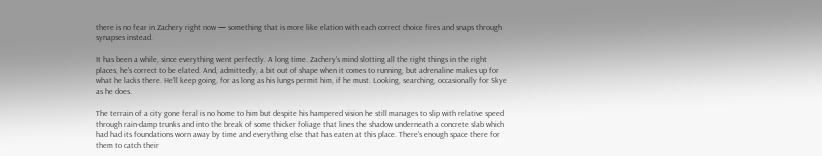there is no fear in Zachery right now — something that is more like elation with each correct choice fires and snaps through synapses instead.

It has been a while, since everything went perfectly. A long time. Zachery's mind slotting all the right things in the right places, he's correct to be elated. And, admittedly, a bit out of shape when it comes to running, but adrenaline makes up for what he lacks there. He'll keep going, for as long as his lungs permit him, if he must. Looking, searching, occasionally for Skye as he does.

The terrain of a city gone feral is no home to him but despite his hampered vision he still manages to slip with relative speed through rain-damp trunks and into the break of some thicker foliage that lines the shadow underneath a concrete slab which had had its foundations worn away by time and everything else that has eaten at this place. There's enough space there for them to catch their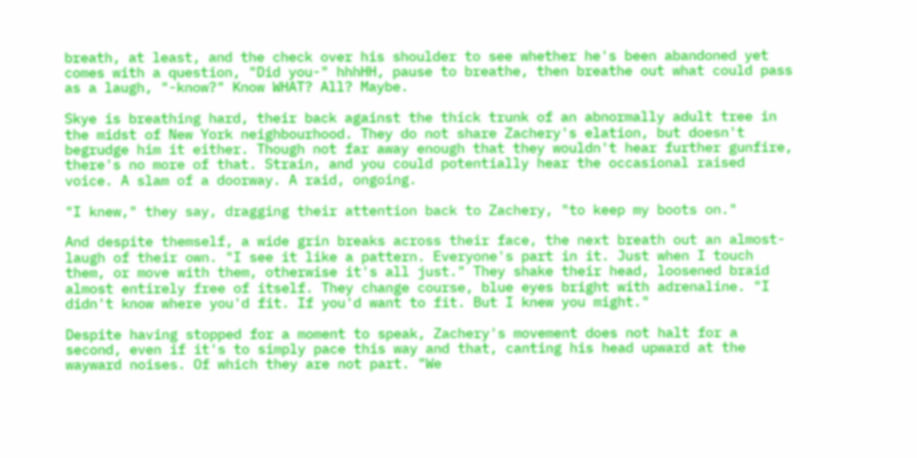breath, at least, and the check over his shoulder to see whether he's been abandoned yet comes with a question, "Did you-" hhhHH, pause to breathe, then breathe out what could pass as a laugh, "-know?" Know WHAT? All? Maybe.

Skye is breathing hard, their back against the thick trunk of an abnormally adult tree in the midst of New York neighbourhood. They do not share Zachery's elation, but doesn't begrudge him it either. Though not far away enough that they wouldn't hear further gunfire, there's no more of that. Strain, and you could potentially hear the occasional raised voice. A slam of a doorway. A raid, ongoing.

"I knew," they say, dragging their attention back to Zachery, "to keep my boots on."

And despite themself, a wide grin breaks across their face, the next breath out an almost-laugh of their own. "I see it like a pattern. Everyone's part in it. Just when I touch them, or move with them, otherwise it's all just." They shake their head, loosened braid almost entirely free of itself. They change course, blue eyes bright with adrenaline. "I didn't know where you'd fit. If you'd want to fit. But I knew you might."

Despite having stopped for a moment to speak, Zachery's movement does not halt for a second, even if it's to simply pace this way and that, canting his head upward at the wayward noises. Of which they are not part. "We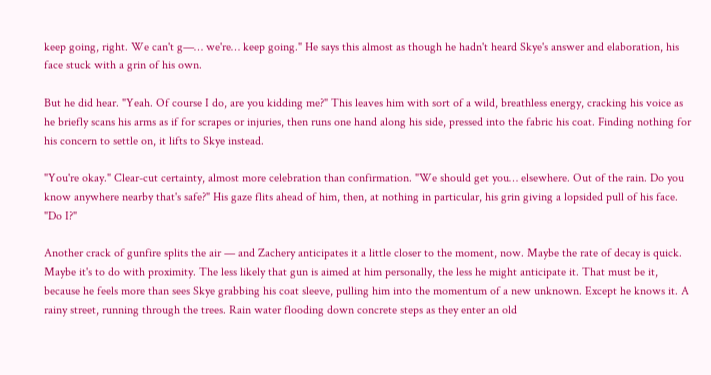keep going, right. We can't g—… we're… keep going." He says this almost as though he hadn't heard Skye's answer and elaboration, his face stuck with a grin of his own.

But he did hear. "Yeah. Of course I do, are you kidding me?" This leaves him with sort of a wild, breathless energy, cracking his voice as he briefly scans his arms as if for scrapes or injuries, then runs one hand along his side, pressed into the fabric his coat. Finding nothing for his concern to settle on, it lifts to Skye instead.

"You're okay." Clear-cut certainty, almost more celebration than confirmation. "We should get you… elsewhere. Out of the rain. Do you know anywhere nearby that's safe?" His gaze flits ahead of him, then, at nothing in particular, his grin giving a lopsided pull of his face. "Do I?"

Another crack of gunfire splits the air — and Zachery anticipates it a little closer to the moment, now. Maybe the rate of decay is quick. Maybe it's to do with proximity. The less likely that gun is aimed at him personally, the less he might anticipate it. That must be it, because he feels more than sees Skye grabbing his coat sleeve, pulling him into the momentum of a new unknown. Except he knows it. A rainy street, running through the trees. Rain water flooding down concrete steps as they enter an old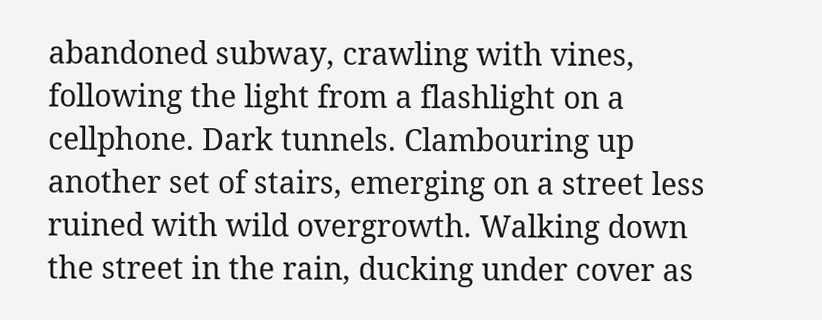abandoned subway, crawling with vines, following the light from a flashlight on a cellphone. Dark tunnels. Clambouring up another set of stairs, emerging on a street less ruined with wild overgrowth. Walking down the street in the rain, ducking under cover as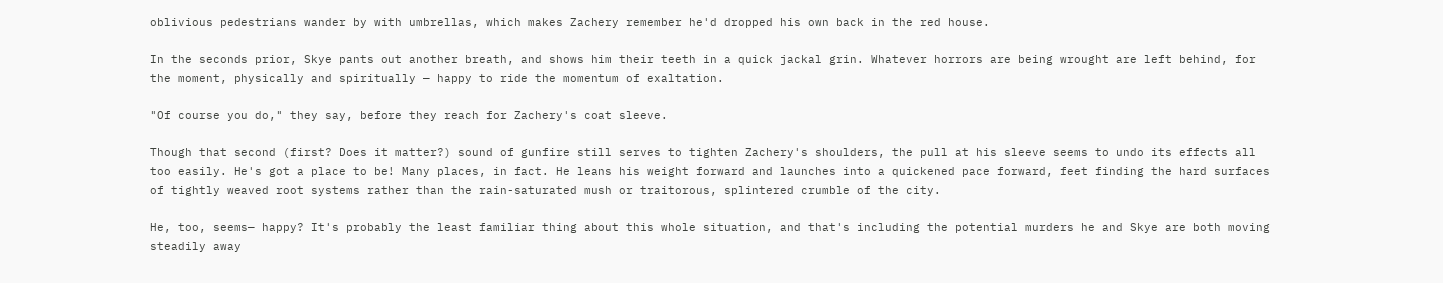oblivious pedestrians wander by with umbrellas, which makes Zachery remember he'd dropped his own back in the red house.

In the seconds prior, Skye pants out another breath, and shows him their teeth in a quick jackal grin. Whatever horrors are being wrought are left behind, for the moment, physically and spiritually — happy to ride the momentum of exaltation.

"Of course you do," they say, before they reach for Zachery's coat sleeve.

Though that second (first? Does it matter?) sound of gunfire still serves to tighten Zachery's shoulders, the pull at his sleeve seems to undo its effects all too easily. He's got a place to be! Many places, in fact. He leans his weight forward and launches into a quickened pace forward, feet finding the hard surfaces of tightly weaved root systems rather than the rain-saturated mush or traitorous, splintered crumble of the city.

He, too, seems— happy? It's probably the least familiar thing about this whole situation, and that's including the potential murders he and Skye are both moving steadily away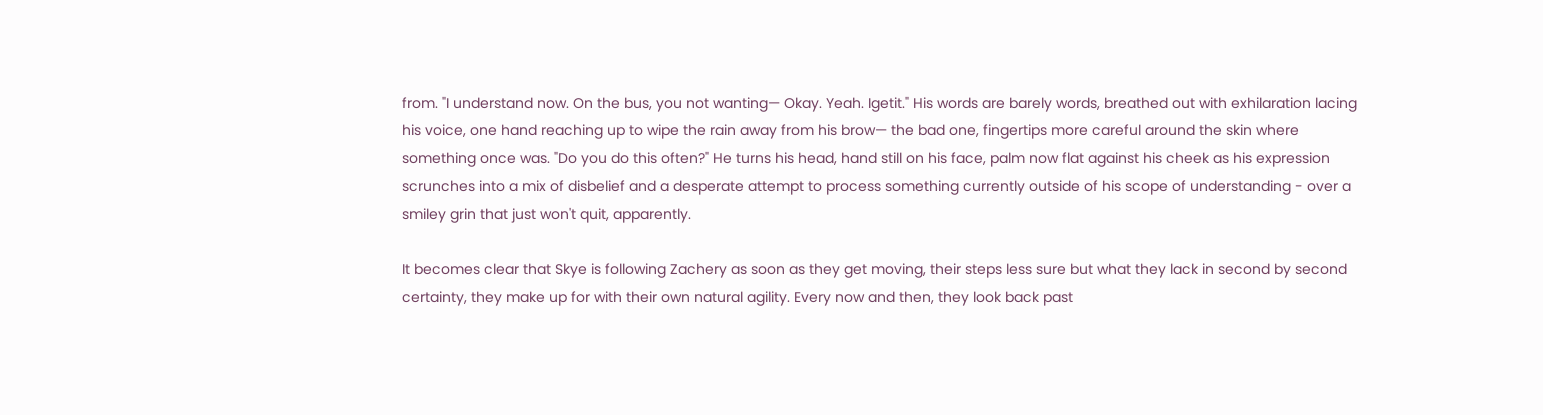from. "I understand now. On the bus, you not wanting— Okay. Yeah. Igetit." His words are barely words, breathed out with exhilaration lacing his voice, one hand reaching up to wipe the rain away from his brow— the bad one, fingertips more careful around the skin where something once was. "Do you do this often?" He turns his head, hand still on his face, palm now flat against his cheek as his expression scrunches into a mix of disbelief and a desperate attempt to process something currently outside of his scope of understanding - over a smiley grin that just won't quit, apparently.

It becomes clear that Skye is following Zachery as soon as they get moving, their steps less sure but what they lack in second by second certainty, they make up for with their own natural agility. Every now and then, they look back past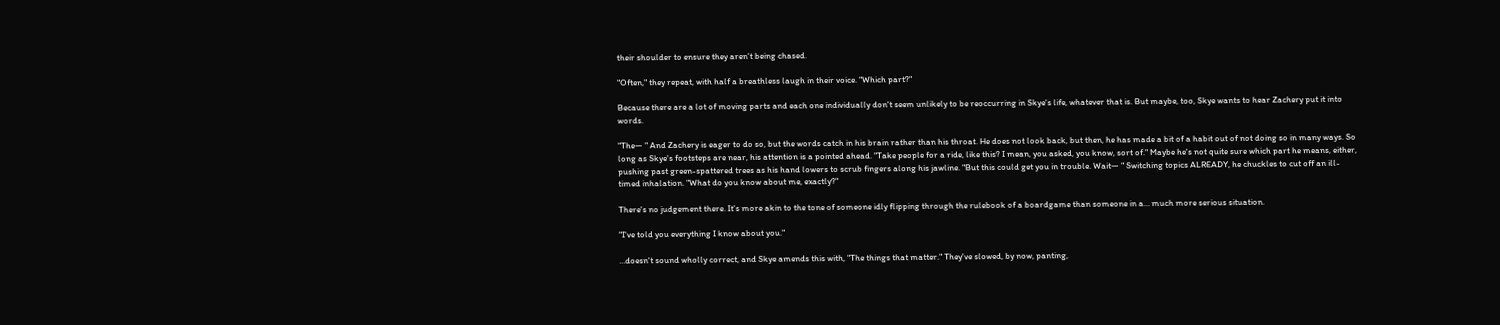their shoulder to ensure they aren't being chased.

"Often," they repeat, with half a breathless laugh in their voice. "Which part?"

Because there are a lot of moving parts and each one individually don't seem unlikely to be reoccurring in Skye's life, whatever that is. But maybe, too, Skye wants to hear Zachery put it into words.

"The— " And Zachery is eager to do so, but the words catch in his brain rather than his throat. He does not look back, but then, he has made a bit of a habit out of not doing so in many ways. So long as Skye's footsteps are near, his attention is a pointed ahead. "Take people for a ride, like this? I mean, you asked, you know, sort of." Maybe he's not quite sure which part he means, either, pushing past green-spattered trees as his hand lowers to scrub fingers along his jawline. "But this could get you in trouble. Wait— " Switching topics ALREADY, he chuckles to cut off an ill-timed inhalation. "What do you know about me, exactly?"

There's no judgement there. It's more akin to the tone of someone idly flipping through the rulebook of a boardgame than someone in a… much more serious situation.

"I've told you everything I know about you."

…doesn't sound wholly correct, and Skye amends this with, "The things that matter." They've slowed, by now, panting,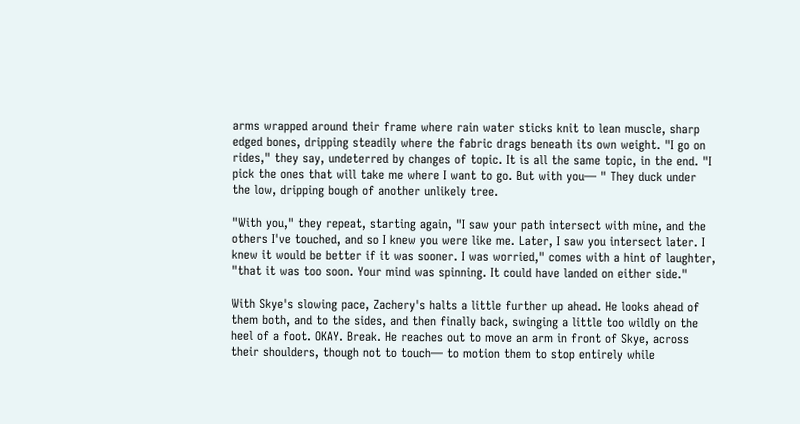arms wrapped around their frame where rain water sticks knit to lean muscle, sharp edged bones, dripping steadily where the fabric drags beneath its own weight. "I go on rides," they say, undeterred by changes of topic. It is all the same topic, in the end. "I pick the ones that will take me where I want to go. But with you— " They duck under the low, dripping bough of another unlikely tree.

"With you," they repeat, starting again, "I saw your path intersect with mine, and the others I've touched, and so I knew you were like me. Later, I saw you intersect later. I knew it would be better if it was sooner. I was worried," comes with a hint of laughter, "that it was too soon. Your mind was spinning. It could have landed on either side."

With Skye's slowing pace, Zachery's halts a little further up ahead. He looks ahead of them both, and to the sides, and then finally back, swinging a little too wildly on the heel of a foot. OKAY. Break. He reaches out to move an arm in front of Skye, across their shoulders, though not to touch— to motion them to stop entirely while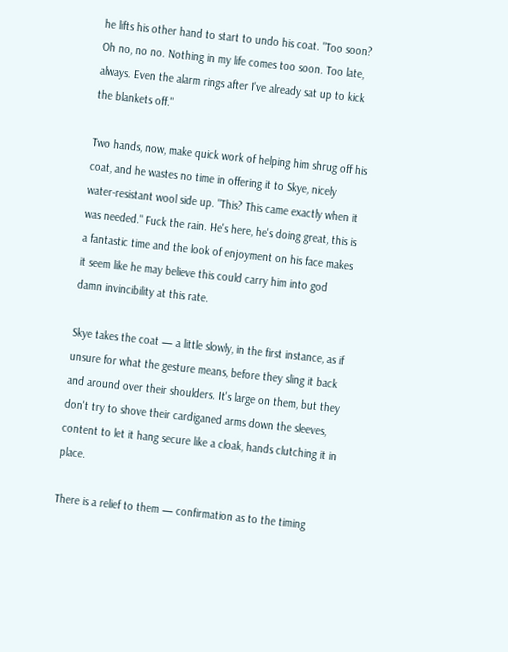he lifts his other hand to start to undo his coat. "Too soon? Oh no, no no. Nothing in my life comes too soon. Too late, always. Even the alarm rings after I've already sat up to kick the blankets off."

Two hands, now, make quick work of helping him shrug off his coat, and he wastes no time in offering it to Skye, nicely water-resistant wool side up. "This? This came exactly when it was needed." Fuck the rain. He's here, he's doing great, this is a fantastic time and the look of enjoyment on his face makes it seem like he may believe this could carry him into god damn invincibility at this rate.

Skye takes the coat — a little slowly, in the first instance, as if unsure for what the gesture means, before they sling it back and around over their shoulders. It's large on them, but they don't try to shove their cardiganed arms down the sleeves, content to let it hang secure like a cloak, hands clutching it in place.

There is a relief to them — confirmation as to the timing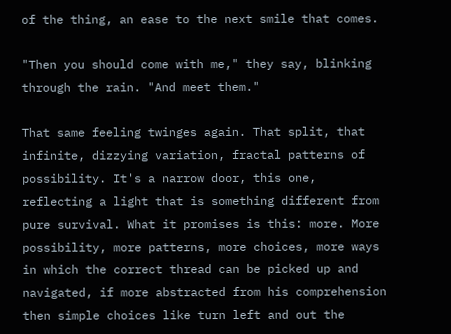of the thing, an ease to the next smile that comes.

"Then you should come with me," they say, blinking through the rain. "And meet them."

That same feeling twinges again. That split, that infinite, dizzying variation, fractal patterns of possibility. It's a narrow door, this one, reflecting a light that is something different from pure survival. What it promises is this: more. More possibility, more patterns, more choices, more ways in which the correct thread can be picked up and navigated, if more abstracted from his comprehension then simple choices like turn left and out the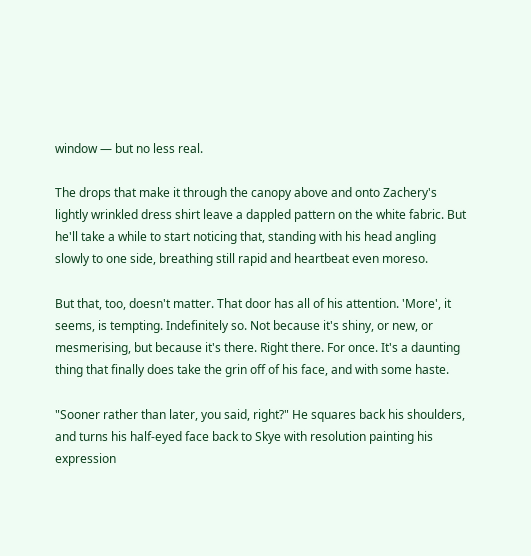window — but no less real.

The drops that make it through the canopy above and onto Zachery's lightly wrinkled dress shirt leave a dappled pattern on the white fabric. But he'll take a while to start noticing that, standing with his head angling slowly to one side, breathing still rapid and heartbeat even moreso.

But that, too, doesn't matter. That door has all of his attention. 'More', it seems, is tempting. Indefinitely so. Not because it's shiny, or new, or mesmerising, but because it's there. Right there. For once. It's a daunting thing that finally does take the grin off of his face, and with some haste.

"Sooner rather than later, you said, right?" He squares back his shoulders, and turns his half-eyed face back to Skye with resolution painting his expression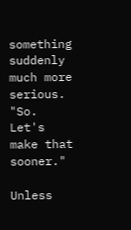something suddenly much more serious. "So. Let's make that sooner."

Unless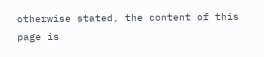otherwise stated, the content of this page is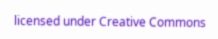licensed under Creative Commons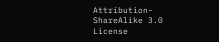Attribution-ShareAlike 3.0 License